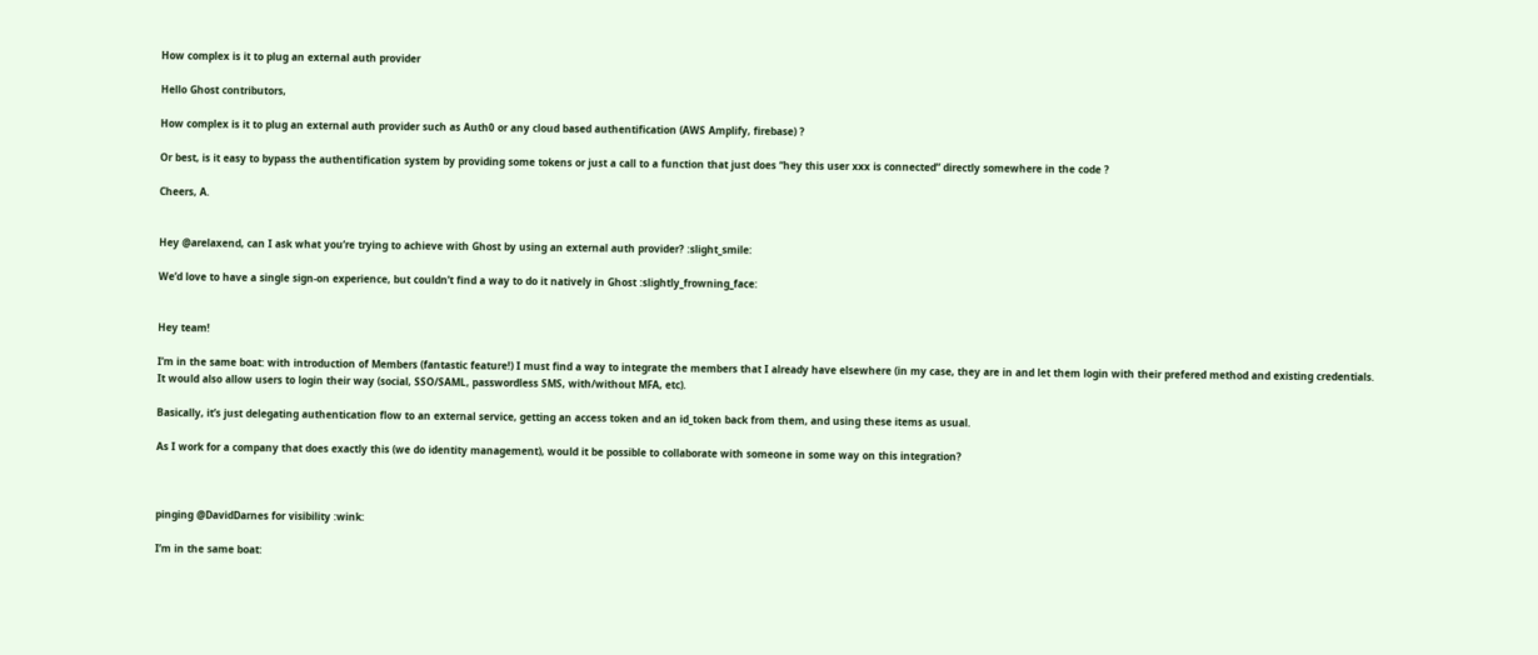How complex is it to plug an external auth provider

Hello Ghost contributors,

How complex is it to plug an external auth provider such as Auth0 or any cloud based authentification (AWS Amplify, firebase) ?

Or best, is it easy to bypass the authentification system by providing some tokens or just a call to a function that just does “hey this user xxx is connected” directly somewhere in the code ?

Cheers, A.


Hey @arelaxend, can I ask what you’re trying to achieve with Ghost by using an external auth provider? :slight_smile:

We’d love to have a single sign-on experience, but couldn’t find a way to do it natively in Ghost :slightly_frowning_face:


Hey team!

I’m in the same boat: with introduction of Members (fantastic feature!) I must find a way to integrate the members that I already have elsewhere (in my case, they are in and let them login with their prefered method and existing credentials. It would also allow users to login their way (social, SSO/SAML, passwordless SMS, with/without MFA, etc).

Basically, it’s just delegating authentication flow to an external service, getting an access token and an id_token back from them, and using these items as usual.

As I work for a company that does exactly this (we do identity management), would it be possible to collaborate with someone in some way on this integration?



pinging @DavidDarnes for visibility :wink:

I’m in the same boat: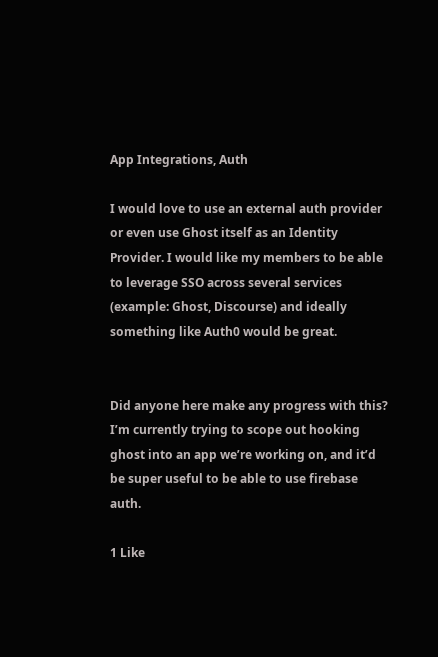App Integrations, Auth

I would love to use an external auth provider or even use Ghost itself as an Identity Provider. I would like my members to be able to leverage SSO across several services (example: Ghost, Discourse) and ideally something like Auth0 would be great.


Did anyone here make any progress with this?
I’m currently trying to scope out hooking ghost into an app we’re working on, and it’d be super useful to be able to use firebase auth.

1 Like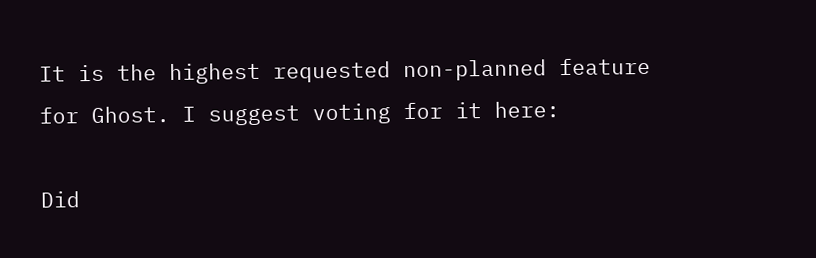It is the highest requested non-planned feature for Ghost. I suggest voting for it here:

Did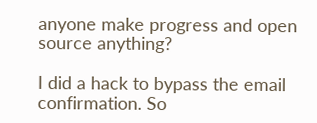anyone make progress and open source anything?

I did a hack to bypass the email confirmation. So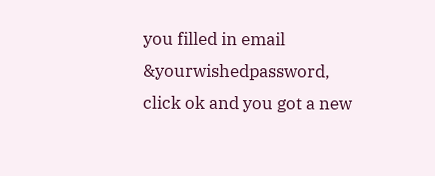you filled in email &yourwishedpassword, click ok and you got a new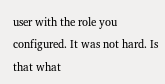user with the role you configured. It was not hard. Is that what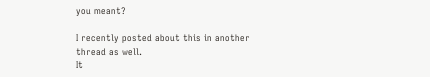you meant?

I recently posted about this in another thread as well.
It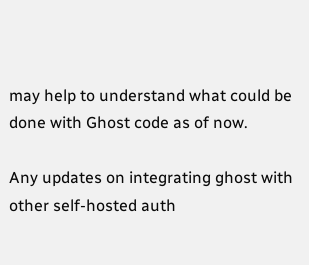may help to understand what could be done with Ghost code as of now.

Any updates on integrating ghost with other self-hosted auth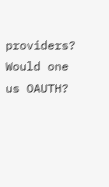providers? Would one us OAUTH?